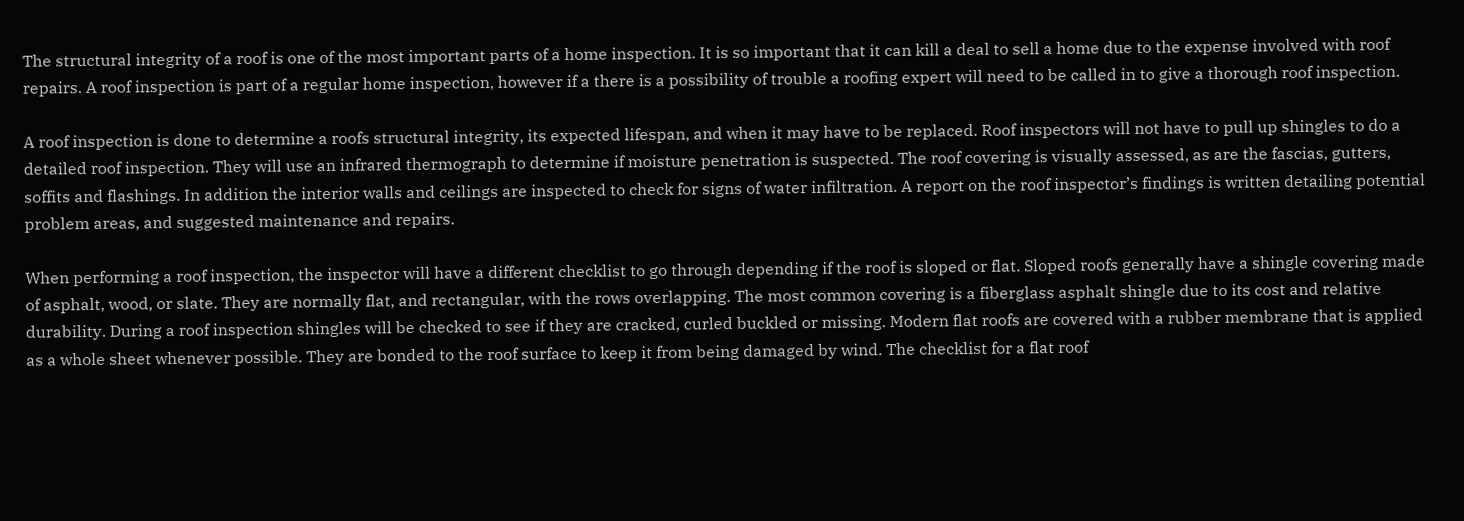The structural integrity of a roof is one of the most important parts of a home inspection. It is so important that it can kill a deal to sell a home due to the expense involved with roof repairs. A roof inspection is part of a regular home inspection, however if a there is a possibility of trouble a roofing expert will need to be called in to give a thorough roof inspection.

A roof inspection is done to determine a roofs structural integrity, its expected lifespan, and when it may have to be replaced. Roof inspectors will not have to pull up shingles to do a detailed roof inspection. They will use an infrared thermograph to determine if moisture penetration is suspected. The roof covering is visually assessed, as are the fascias, gutters, soffits and flashings. In addition the interior walls and ceilings are inspected to check for signs of water infiltration. A report on the roof inspector’s findings is written detailing potential problem areas, and suggested maintenance and repairs.

When performing a roof inspection, the inspector will have a different checklist to go through depending if the roof is sloped or flat. Sloped roofs generally have a shingle covering made of asphalt, wood, or slate. They are normally flat, and rectangular, with the rows overlapping. The most common covering is a fiberglass asphalt shingle due to its cost and relative durability. During a roof inspection shingles will be checked to see if they are cracked, curled buckled or missing. Modern flat roofs are covered with a rubber membrane that is applied as a whole sheet whenever possible. They are bonded to the roof surface to keep it from being damaged by wind. The checklist for a flat roof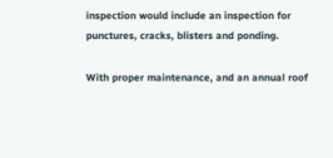inspection would include an inspection for punctures, cracks, blisters and ponding.

With proper maintenance, and an annual roof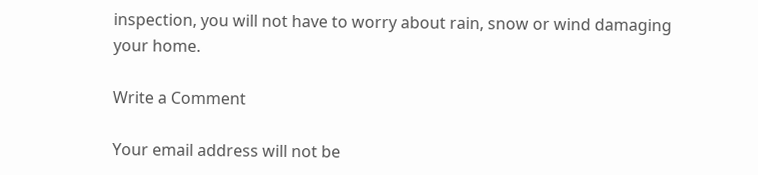inspection, you will not have to worry about rain, snow or wind damaging your home.

Write a Comment

Your email address will not be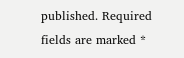published. Required fields are marked *